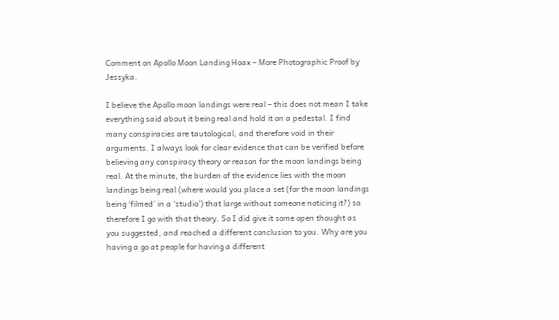Comment on Apollo Moon Landing Hoax – More Photographic Proof by Jessyka.

I believe the Apollo moon landings were real – this does not mean I take everything said about it being real and hold it on a pedestal. I find many conspiracies are tautological, and therefore void in their arguments. I always look for clear evidence that can be verified before believing any conspiracy theory or reason for the moon landings being real. At the minute, the burden of the evidence lies with the moon landings being real (where would you place a set (for the moon landings being ‘filmed’ in a ‘studio’) that large without someone noticing it?) so therefore I go with that theory. So I did give it some open thought as you suggested, and reached a different conclusion to you. Why are you having a go at people for having a different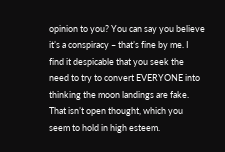opinion to you? You can say you believe it’s a conspiracy – that’s fine by me. I find it despicable that you seek the need to try to convert EVERYONE into thinking the moon landings are fake. That isn’t open thought, which you seem to hold in high esteem.